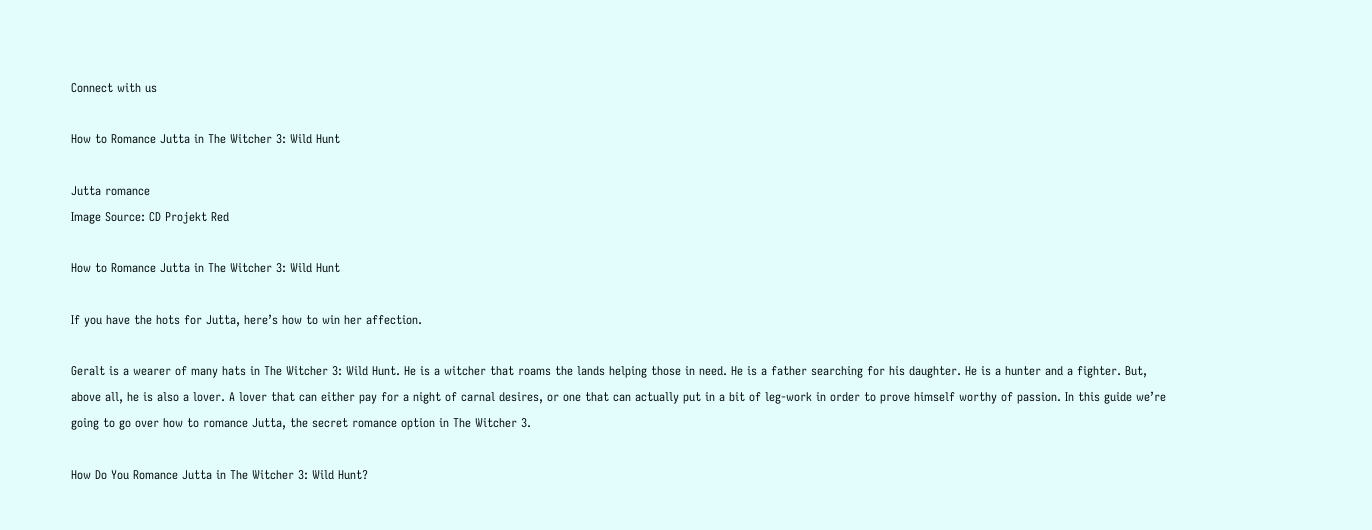Connect with us

How to Romance Jutta in The Witcher 3: Wild Hunt

Jutta romance
Image Source: CD Projekt Red

How to Romance Jutta in The Witcher 3: Wild Hunt

If you have the hots for Jutta, here’s how to win her affection.

Geralt is a wearer of many hats in The Witcher 3: Wild Hunt. He is a witcher that roams the lands helping those in need. He is a father searching for his daughter. He is a hunter and a fighter. But, above all, he is also a lover. A lover that can either pay for a night of carnal desires, or one that can actually put in a bit of leg-work in order to prove himself worthy of passion. In this guide we’re going to go over how to romance Jutta, the secret romance option in The Witcher 3.

How Do You Romance Jutta in The Witcher 3: Wild Hunt?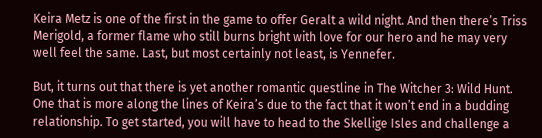Keira Metz is one of the first in the game to offer Geralt a wild night. And then there’s Triss Merigold, a former flame who still burns bright with love for our hero and he may very well feel the same. Last, but most certainly not least, is Yennefer.

But, it turns out that there is yet another romantic questline in The Witcher 3: Wild Hunt. One that is more along the lines of Keira’s due to the fact that it won’t end in a budding relationship. To get started, you will have to head to the Skellige Isles and challenge a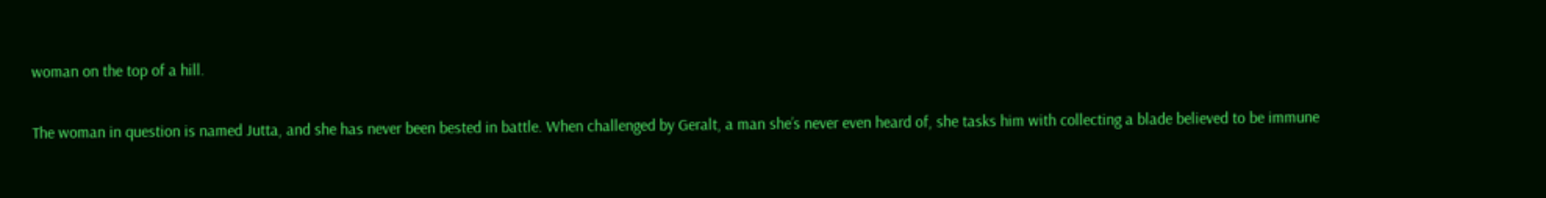woman on the top of a hill.

The woman in question is named Jutta, and she has never been bested in battle. When challenged by Geralt, a man she’s never even heard of, she tasks him with collecting a blade believed to be immune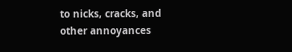to nicks, cracks, and other annoyances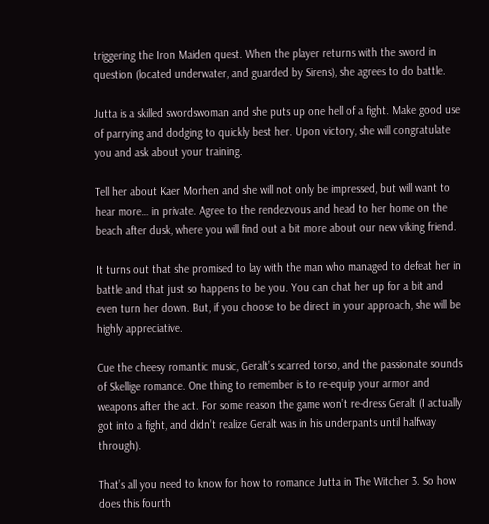triggering the Iron Maiden quest. When the player returns with the sword in question (located underwater, and guarded by Sirens), she agrees to do battle.

Jutta is a skilled swordswoman and she puts up one hell of a fight. Make good use of parrying and dodging to quickly best her. Upon victory, she will congratulate you and ask about your training.

Tell her about Kaer Morhen and she will not only be impressed, but will want to hear more… in private. Agree to the rendezvous and head to her home on the beach after dusk, where you will find out a bit more about our new viking friend.

It turns out that she promised to lay with the man who managed to defeat her in battle and that just so happens to be you. You can chat her up for a bit and even turn her down. But, if you choose to be direct in your approach, she will be highly appreciative.

Cue the cheesy romantic music, Geralt’s scarred torso, and the passionate sounds of Skellige romance. One thing to remember is to re-equip your armor and weapons after the act. For some reason the game won’t re-dress Geralt (I actually got into a fight, and didn’t realize Geralt was in his underpants until halfway through).

That’s all you need to know for how to romance Jutta in The Witcher 3. So how does this fourth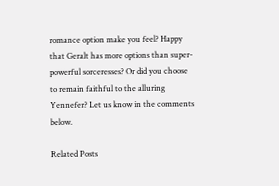romance option make you feel? Happy that Geralt has more options than super-powerful sorceresses? Or did you choose to remain faithful to the alluring Yennefer? Let us know in the comments below.

Related Posts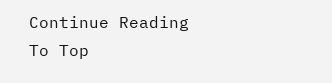Continue Reading
To Top